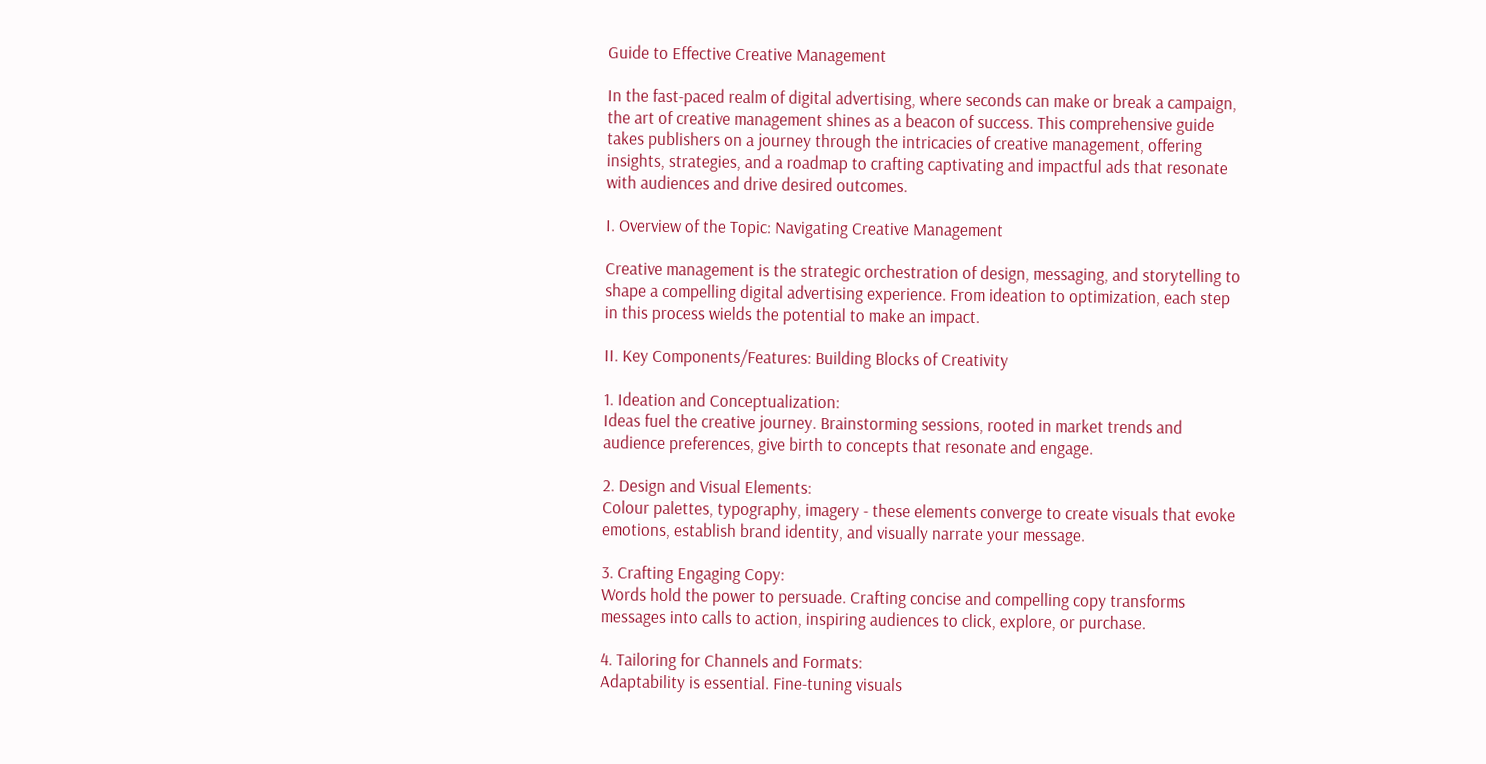Guide to Effective Creative Management

In the fast-paced realm of digital advertising, where seconds can make or break a campaign, the art of creative management shines as a beacon of success. This comprehensive guide takes publishers on a journey through the intricacies of creative management, offering insights, strategies, and a roadmap to crafting captivating and impactful ads that resonate with audiences and drive desired outcomes.

I. Overview of the Topic: Navigating Creative Management

Creative management is the strategic orchestration of design, messaging, and storytelling to shape a compelling digital advertising experience. From ideation to optimization, each step in this process wields the potential to make an impact.

II. Key Components/Features: Building Blocks of Creativity

1. Ideation and Conceptualization:
Ideas fuel the creative journey. Brainstorming sessions, rooted in market trends and audience preferences, give birth to concepts that resonate and engage.

2. Design and Visual Elements:
Colour palettes, typography, imagery - these elements converge to create visuals that evoke emotions, establish brand identity, and visually narrate your message.

3. Crafting Engaging Copy:
Words hold the power to persuade. Crafting concise and compelling copy transforms messages into calls to action, inspiring audiences to click, explore, or purchase.

4. Tailoring for Channels and Formats:
Adaptability is essential. Fine-tuning visuals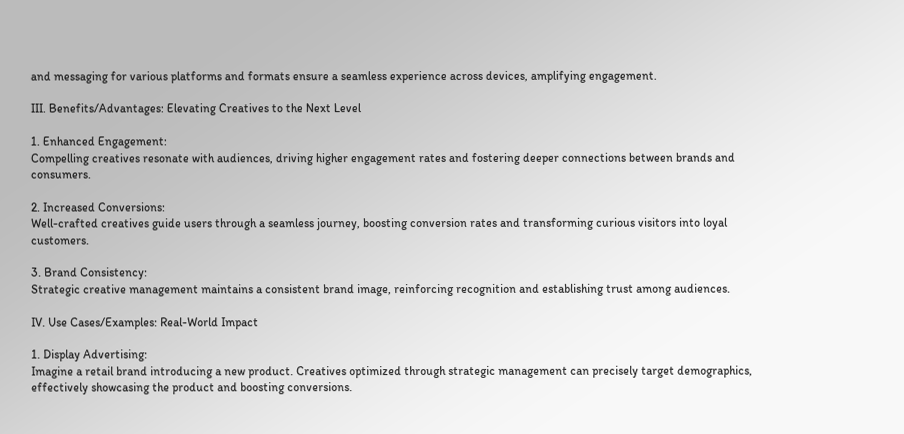and messaging for various platforms and formats ensure a seamless experience across devices, amplifying engagement.

III. Benefits/Advantages: Elevating Creatives to the Next Level

1. Enhanced Engagement:
Compelling creatives resonate with audiences, driving higher engagement rates and fostering deeper connections between brands and consumers.

2. Increased Conversions:
Well-crafted creatives guide users through a seamless journey, boosting conversion rates and transforming curious visitors into loyal customers.

3. Brand Consistency:
Strategic creative management maintains a consistent brand image, reinforcing recognition and establishing trust among audiences.

IV. Use Cases/Examples: Real-World Impact

1. Display Advertising:
Imagine a retail brand introducing a new product. Creatives optimized through strategic management can precisely target demographics, effectively showcasing the product and boosting conversions.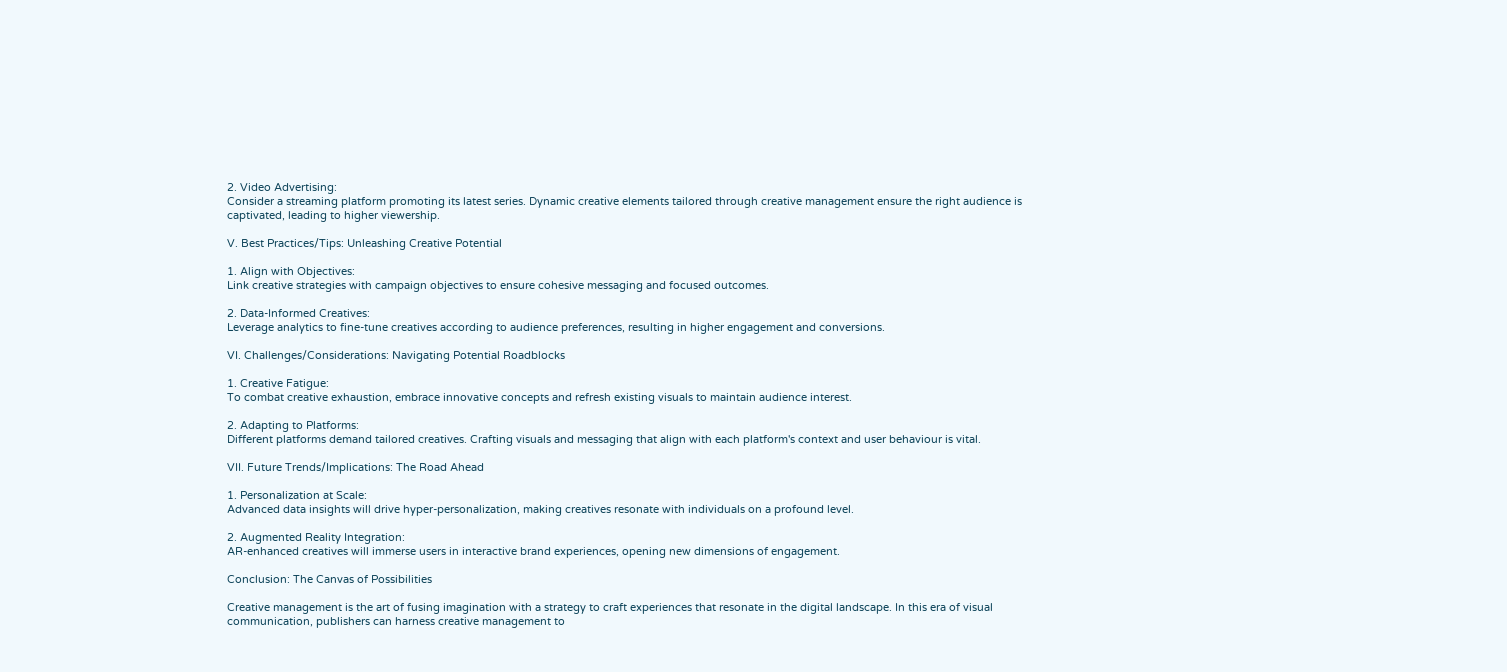2. Video Advertising:
Consider a streaming platform promoting its latest series. Dynamic creative elements tailored through creative management ensure the right audience is captivated, leading to higher viewership.

V. Best Practices/Tips: Unleashing Creative Potential

1. Align with Objectives:
Link creative strategies with campaign objectives to ensure cohesive messaging and focused outcomes.

2. Data-Informed Creatives:
Leverage analytics to fine-tune creatives according to audience preferences, resulting in higher engagement and conversions.

VI. Challenges/Considerations: Navigating Potential Roadblocks

1. Creative Fatigue:
To combat creative exhaustion, embrace innovative concepts and refresh existing visuals to maintain audience interest.

2. Adapting to Platforms:
Different platforms demand tailored creatives. Crafting visuals and messaging that align with each platform's context and user behaviour is vital.

VII. Future Trends/Implications: The Road Ahead

1. Personalization at Scale:
Advanced data insights will drive hyper-personalization, making creatives resonate with individuals on a profound level.

2. Augmented Reality Integration:
AR-enhanced creatives will immerse users in interactive brand experiences, opening new dimensions of engagement.

Conclusion: The Canvas of Possibilities

Creative management is the art of fusing imagination with a strategy to craft experiences that resonate in the digital landscape. In this era of visual communication, publishers can harness creative management to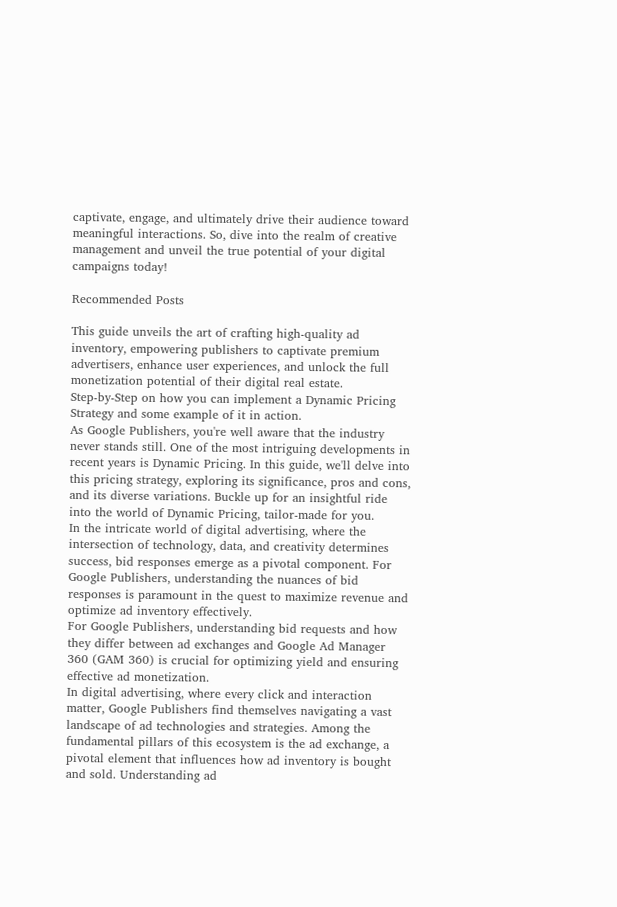captivate, engage, and ultimately drive their audience toward meaningful interactions. So, dive into the realm of creative management and unveil the true potential of your digital campaigns today!

Recommended Posts

This guide unveils the art of crafting high-quality ad inventory, empowering publishers to captivate premium advertisers, enhance user experiences, and unlock the full monetization potential of their digital real estate.
Step-by-Step on how you can implement a Dynamic Pricing Strategy and some example of it in action.
As Google Publishers, you're well aware that the industry never stands still. One of the most intriguing developments in recent years is Dynamic Pricing. In this guide, we'll delve into this pricing strategy, exploring its significance, pros and cons, and its diverse variations. Buckle up for an insightful ride into the world of Dynamic Pricing, tailor-made for you.
In the intricate world of digital advertising, where the intersection of technology, data, and creativity determines success, bid responses emerge as a pivotal component. For Google Publishers, understanding the nuances of bid responses is paramount in the quest to maximize revenue and optimize ad inventory effectively.
For Google Publishers, understanding bid requests and how they differ between ad exchanges and Google Ad Manager 360 (GAM 360) is crucial for optimizing yield and ensuring effective ad monetization.
In digital advertising, where every click and interaction matter, Google Publishers find themselves navigating a vast landscape of ad technologies and strategies. Among the fundamental pillars of this ecosystem is the ad exchange, a pivotal element that influences how ad inventory is bought and sold. Understanding ad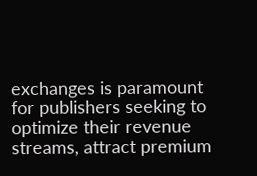exchanges is paramount for publishers seeking to optimize their revenue streams, attract premium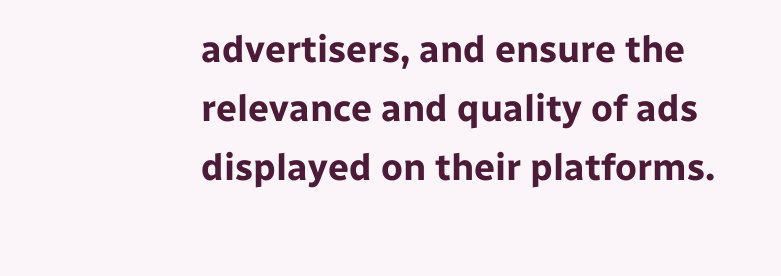advertisers, and ensure the relevance and quality of ads displayed on their platforms.